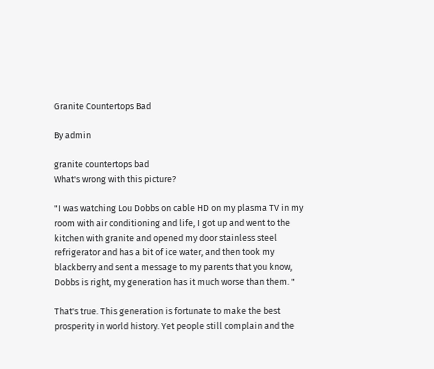Granite Countertops Bad

By admin

granite countertops bad
What's wrong with this picture?

"I was watching Lou Dobbs on cable HD on my plasma TV in my room with air conditioning and life, I got up and went to the kitchen with granite and opened my door stainless steel refrigerator and has a bit of ice water, and then took my blackberry and sent a message to my parents that you know, Dobbs is right, my generation has it much worse than them. "

That's true. This generation is fortunate to make the best prosperity in world history. Yet people still complain and the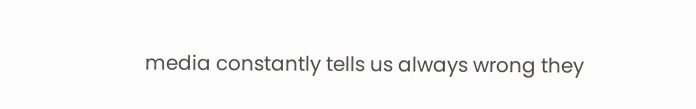media constantly tells us always wrong they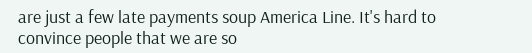are just a few late payments soup America Line. It's hard to convince people that we are so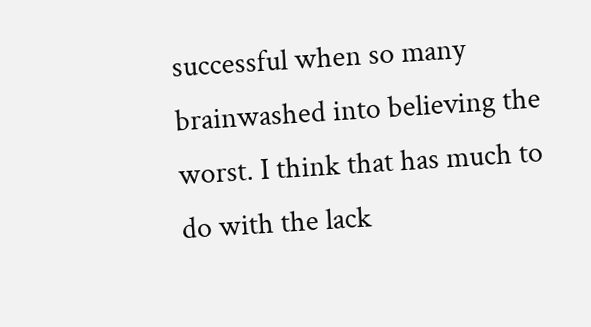successful when so many brainwashed into believing the worst. I think that has much to do with the lack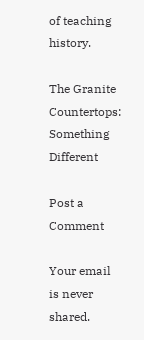of teaching history.

The Granite Countertops: Something Different

Post a Comment

Your email is never shared.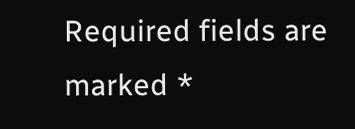Required fields are marked *